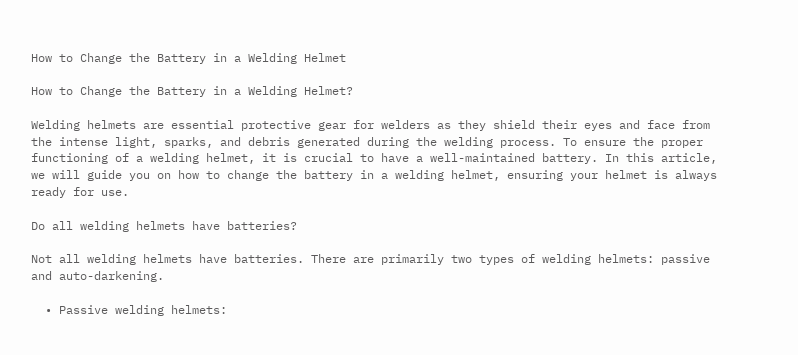How to Change the Battery in a Welding Helmet

How to Change the Battery in a Welding Helmet?

Welding helmets are essential protective gear for welders as they shield their eyes and face from the intense light, sparks, and debris generated during the welding process. To ensure the proper functioning of a welding helmet, it is crucial to have a well-maintained battery. In this article, we will guide you on how to change the battery in a welding helmet, ensuring your helmet is always ready for use.

Do all welding helmets have batteries?

Not all welding helmets have batteries. There are primarily two types of welding helmets: passive and auto-darkening.

  • Passive welding helmets: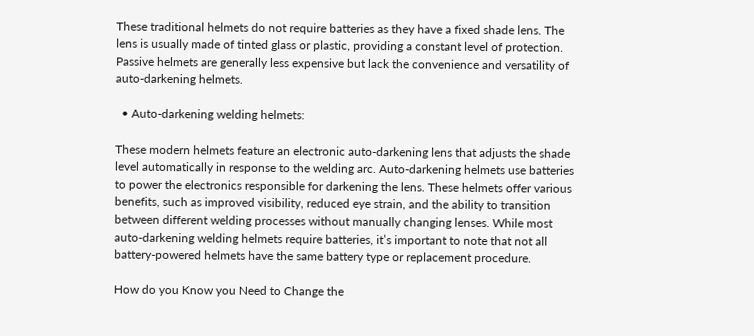These traditional helmets do not require batteries as they have a fixed shade lens. The lens is usually made of tinted glass or plastic, providing a constant level of protection. Passive helmets are generally less expensive but lack the convenience and versatility of auto-darkening helmets.

  • Auto-darkening welding helmets:

These modern helmets feature an electronic auto-darkening lens that adjusts the shade level automatically in response to the welding arc. Auto-darkening helmets use batteries to power the electronics responsible for darkening the lens. These helmets offer various benefits, such as improved visibility, reduced eye strain, and the ability to transition between different welding processes without manually changing lenses. While most auto-darkening welding helmets require batteries, it’s important to note that not all battery-powered helmets have the same battery type or replacement procedure.

How do you Know you Need to Change the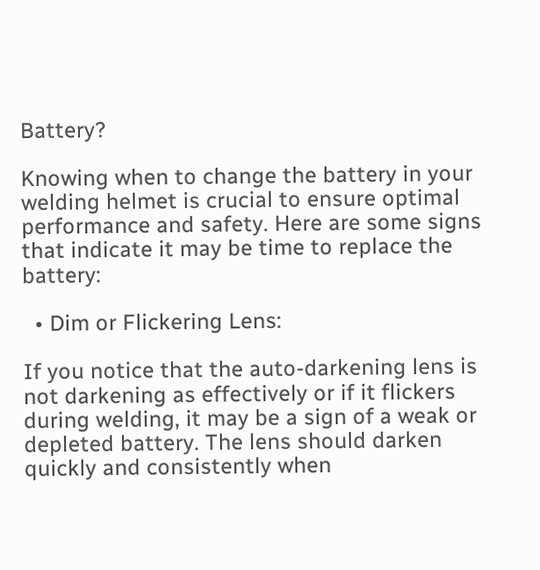Battery?

Knowing when to change the battery in your welding helmet is crucial to ensure optimal performance and safety. Here are some signs that indicate it may be time to replace the battery:

  • Dim or Flickering Lens:

If you notice that the auto-darkening lens is not darkening as effectively or if it flickers during welding, it may be a sign of a weak or depleted battery. The lens should darken quickly and consistently when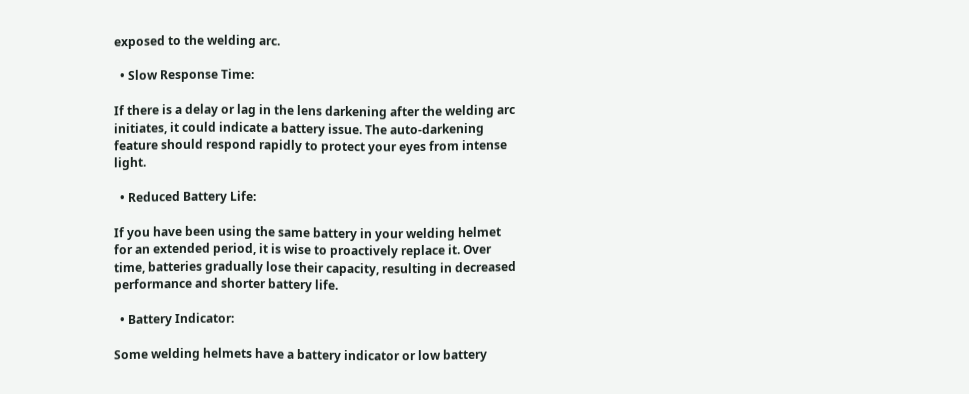exposed to the welding arc.

  • Slow Response Time:

If there is a delay or lag in the lens darkening after the welding arc initiates, it could indicate a battery issue. The auto-darkening feature should respond rapidly to protect your eyes from intense light.

  • Reduced Battery Life:

If you have been using the same battery in your welding helmet for an extended period, it is wise to proactively replace it. Over time, batteries gradually lose their capacity, resulting in decreased performance and shorter battery life.

  • Battery Indicator:

Some welding helmets have a battery indicator or low battery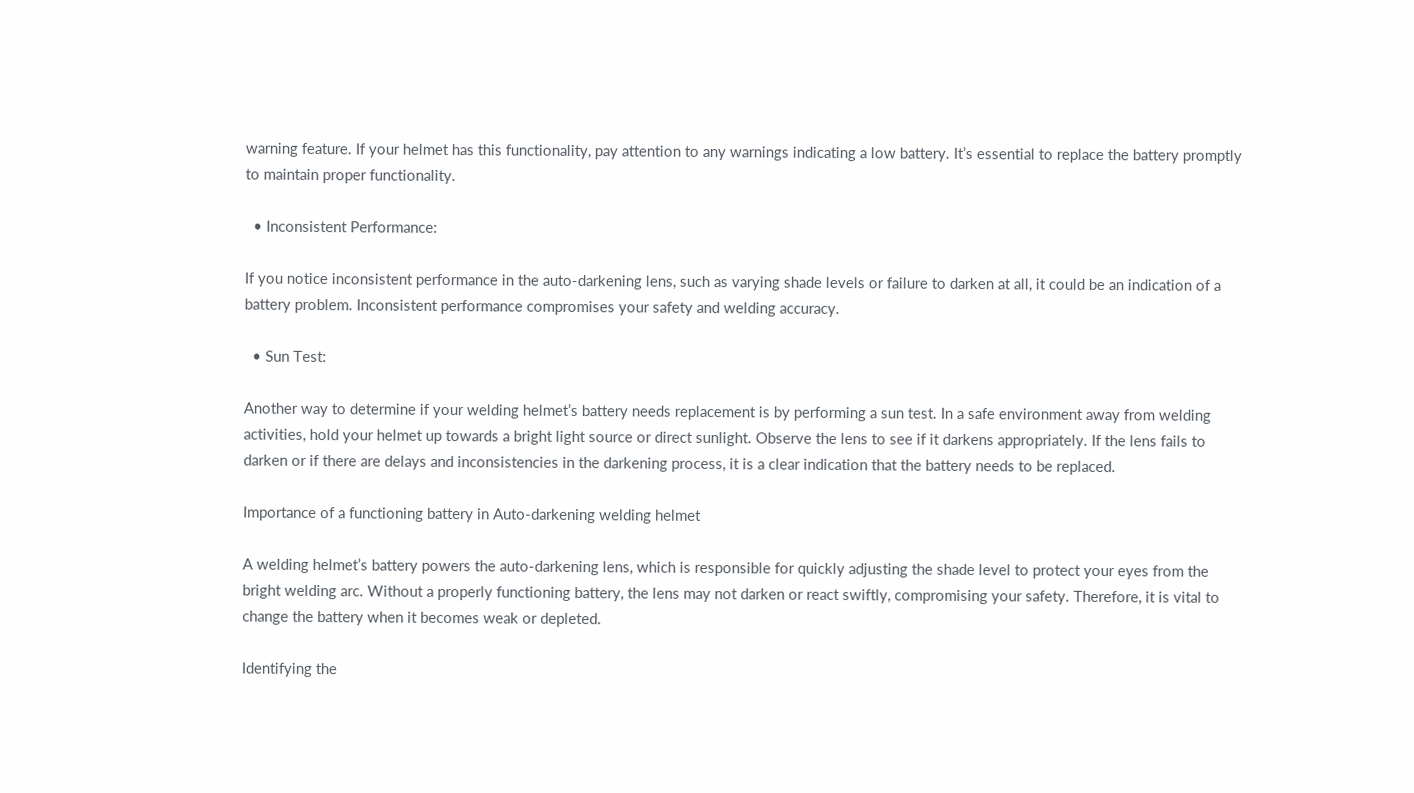warning feature. If your helmet has this functionality, pay attention to any warnings indicating a low battery. It’s essential to replace the battery promptly to maintain proper functionality.

  • Inconsistent Performance:

If you notice inconsistent performance in the auto-darkening lens, such as varying shade levels or failure to darken at all, it could be an indication of a battery problem. Inconsistent performance compromises your safety and welding accuracy.

  • Sun Test:

Another way to determine if your welding helmet’s battery needs replacement is by performing a sun test. In a safe environment away from welding activities, hold your helmet up towards a bright light source or direct sunlight. Observe the lens to see if it darkens appropriately. If the lens fails to darken or if there are delays and inconsistencies in the darkening process, it is a clear indication that the battery needs to be replaced.

Importance of a functioning battery in Auto-darkening welding helmet

A welding helmet’s battery powers the auto-darkening lens, which is responsible for quickly adjusting the shade level to protect your eyes from the bright welding arc. Without a properly functioning battery, the lens may not darken or react swiftly, compromising your safety. Therefore, it is vital to change the battery when it becomes weak or depleted.

Identifying the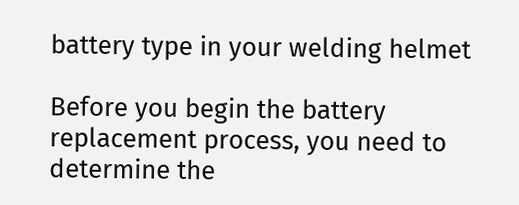battery type in your welding helmet

Before you begin the battery replacement process, you need to determine the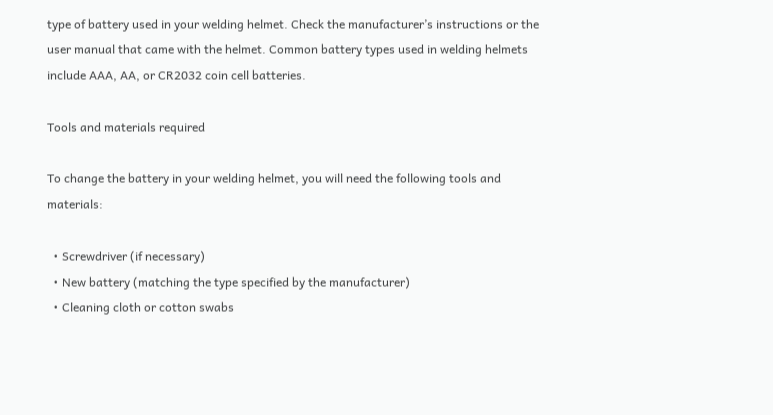type of battery used in your welding helmet. Check the manufacturer’s instructions or the user manual that came with the helmet. Common battery types used in welding helmets include AAA, AA, or CR2032 coin cell batteries.

Tools and materials required

To change the battery in your welding helmet, you will need the following tools and materials:

  • Screwdriver (if necessary)
  • New battery (matching the type specified by the manufacturer)
  • Cleaning cloth or cotton swabs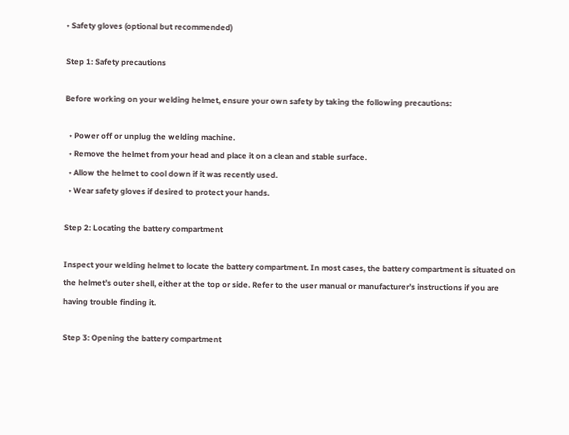• Safety gloves (optional but recommended)

Step 1: Safety precautions

Before working on your welding helmet, ensure your own safety by taking the following precautions:

  • Power off or unplug the welding machine.
  • Remove the helmet from your head and place it on a clean and stable surface.
  • Allow the helmet to cool down if it was recently used.
  • Wear safety gloves if desired to protect your hands.

Step 2: Locating the battery compartment

Inspect your welding helmet to locate the battery compartment. In most cases, the battery compartment is situated on the helmet’s outer shell, either at the top or side. Refer to the user manual or manufacturer’s instructions if you are having trouble finding it.

Step 3: Opening the battery compartment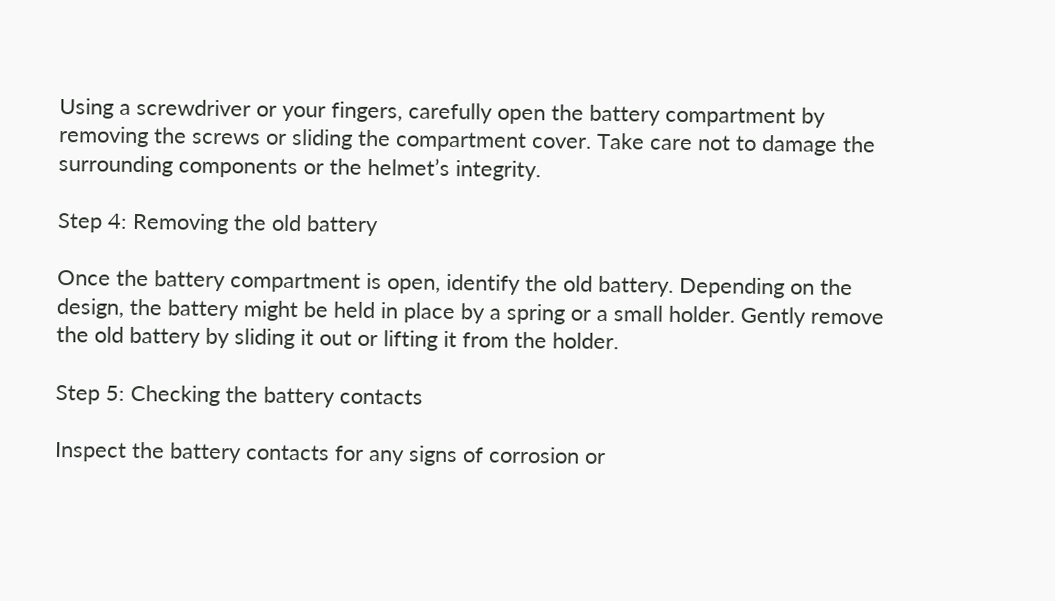Using a screwdriver or your fingers, carefully open the battery compartment by removing the screws or sliding the compartment cover. Take care not to damage the surrounding components or the helmet’s integrity.

Step 4: Removing the old battery

Once the battery compartment is open, identify the old battery. Depending on the design, the battery might be held in place by a spring or a small holder. Gently remove the old battery by sliding it out or lifting it from the holder.

Step 5: Checking the battery contacts

Inspect the battery contacts for any signs of corrosion or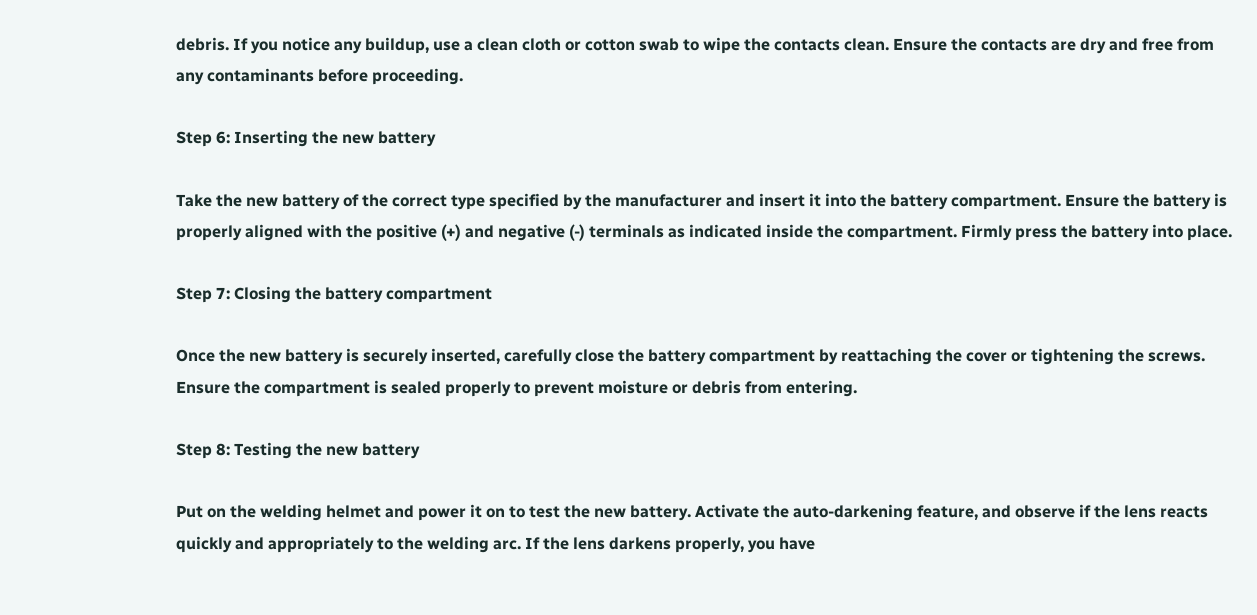debris. If you notice any buildup, use a clean cloth or cotton swab to wipe the contacts clean. Ensure the contacts are dry and free from any contaminants before proceeding.

Step 6: Inserting the new battery

Take the new battery of the correct type specified by the manufacturer and insert it into the battery compartment. Ensure the battery is properly aligned with the positive (+) and negative (-) terminals as indicated inside the compartment. Firmly press the battery into place.

Step 7: Closing the battery compartment

Once the new battery is securely inserted, carefully close the battery compartment by reattaching the cover or tightening the screws. Ensure the compartment is sealed properly to prevent moisture or debris from entering.

Step 8: Testing the new battery

Put on the welding helmet and power it on to test the new battery. Activate the auto-darkening feature, and observe if the lens reacts quickly and appropriately to the welding arc. If the lens darkens properly, you have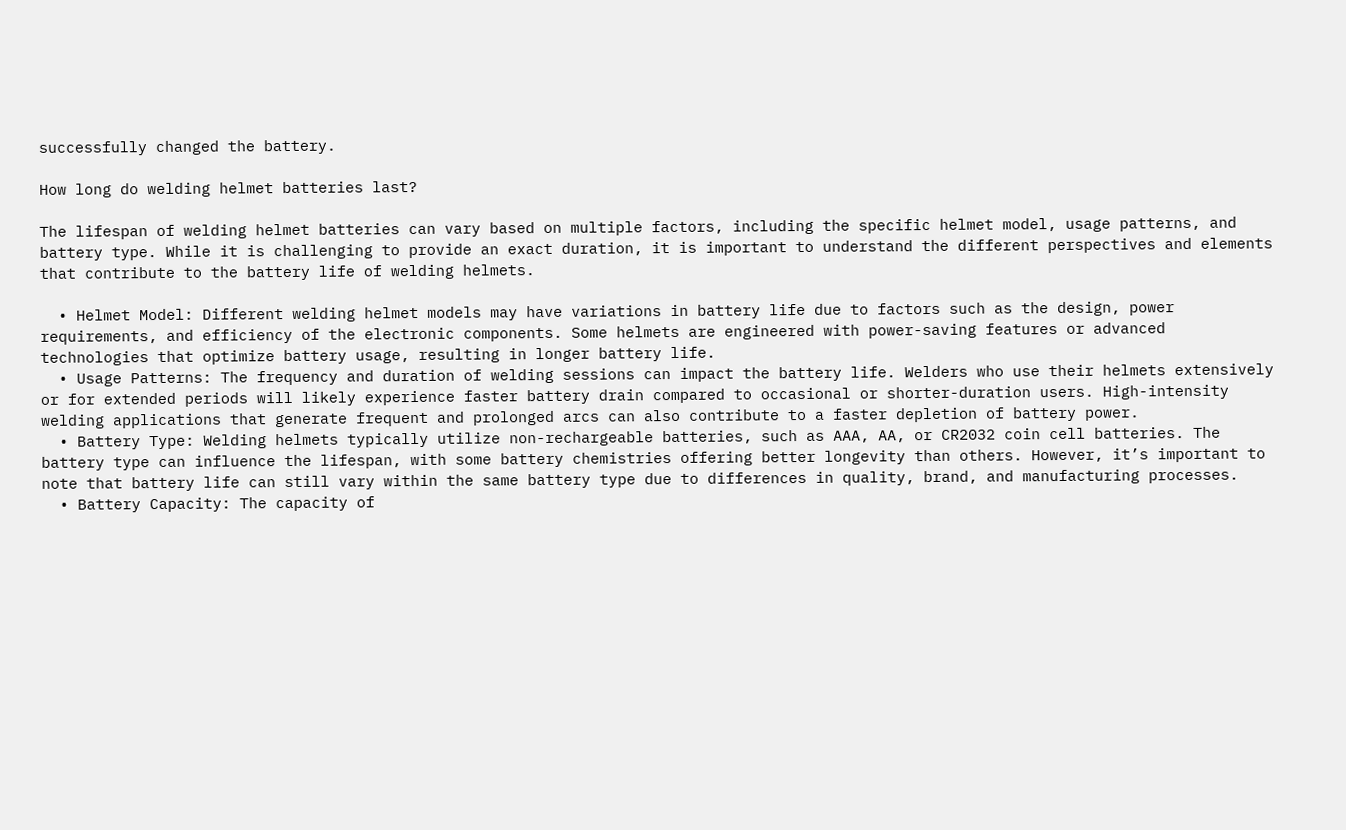successfully changed the battery.

How long do welding helmet batteries last?

The lifespan of welding helmet batteries can vary based on multiple factors, including the specific helmet model, usage patterns, and battery type. While it is challenging to provide an exact duration, it is important to understand the different perspectives and elements that contribute to the battery life of welding helmets.

  • Helmet Model: Different welding helmet models may have variations in battery life due to factors such as the design, power requirements, and efficiency of the electronic components. Some helmets are engineered with power-saving features or advanced technologies that optimize battery usage, resulting in longer battery life.
  • Usage Patterns: The frequency and duration of welding sessions can impact the battery life. Welders who use their helmets extensively or for extended periods will likely experience faster battery drain compared to occasional or shorter-duration users. High-intensity welding applications that generate frequent and prolonged arcs can also contribute to a faster depletion of battery power.
  • Battery Type: Welding helmets typically utilize non-rechargeable batteries, such as AAA, AA, or CR2032 coin cell batteries. The battery type can influence the lifespan, with some battery chemistries offering better longevity than others. However, it’s important to note that battery life can still vary within the same battery type due to differences in quality, brand, and manufacturing processes.
  • Battery Capacity: The capacity of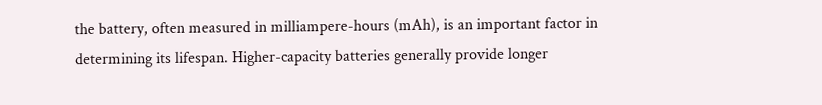the battery, often measured in milliampere-hours (mAh), is an important factor in determining its lifespan. Higher-capacity batteries generally provide longer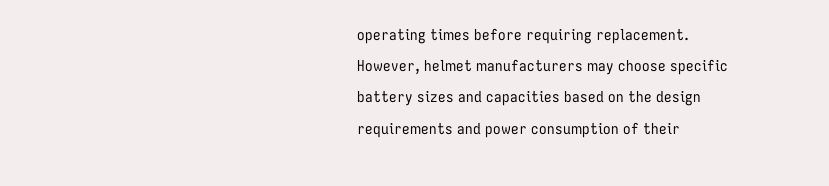operating times before requiring replacement. However, helmet manufacturers may choose specific battery sizes and capacities based on the design requirements and power consumption of their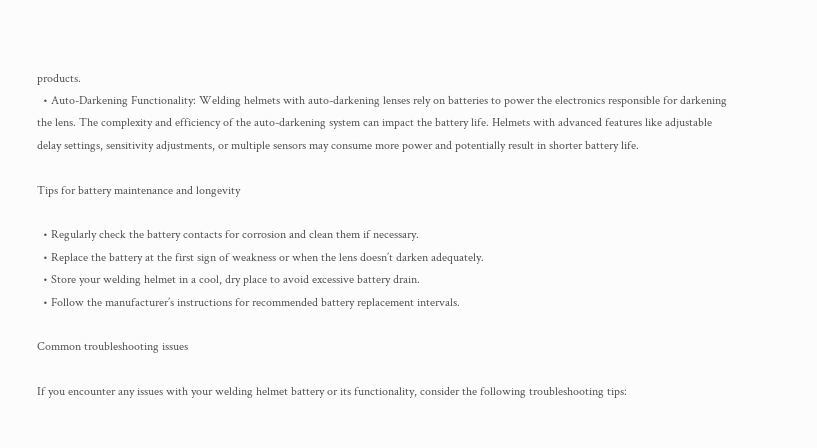products.
  • Auto-Darkening Functionality: Welding helmets with auto-darkening lenses rely on batteries to power the electronics responsible for darkening the lens. The complexity and efficiency of the auto-darkening system can impact the battery life. Helmets with advanced features like adjustable delay settings, sensitivity adjustments, or multiple sensors may consume more power and potentially result in shorter battery life.

Tips for battery maintenance and longevity

  • Regularly check the battery contacts for corrosion and clean them if necessary.
  • Replace the battery at the first sign of weakness or when the lens doesn’t darken adequately.
  • Store your welding helmet in a cool, dry place to avoid excessive battery drain.
  • Follow the manufacturer’s instructions for recommended battery replacement intervals.

Common troubleshooting issues

If you encounter any issues with your welding helmet battery or its functionality, consider the following troubleshooting tips: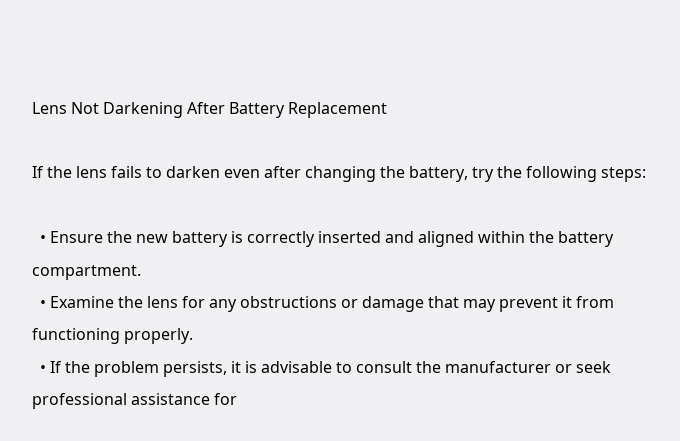Lens Not Darkening After Battery Replacement

If the lens fails to darken even after changing the battery, try the following steps:

  • Ensure the new battery is correctly inserted and aligned within the battery compartment.
  • Examine the lens for any obstructions or damage that may prevent it from functioning properly.
  • If the problem persists, it is advisable to consult the manufacturer or seek professional assistance for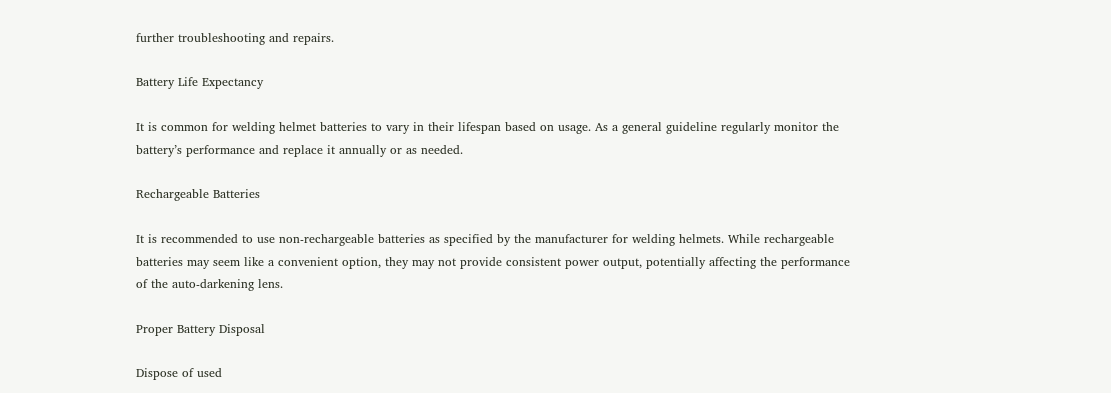further troubleshooting and repairs.

Battery Life Expectancy

It is common for welding helmet batteries to vary in their lifespan based on usage. As a general guideline regularly monitor the battery’s performance and replace it annually or as needed.

Rechargeable Batteries

It is recommended to use non-rechargeable batteries as specified by the manufacturer for welding helmets. While rechargeable batteries may seem like a convenient option, they may not provide consistent power output, potentially affecting the performance of the auto-darkening lens.

Proper Battery Disposal

Dispose of used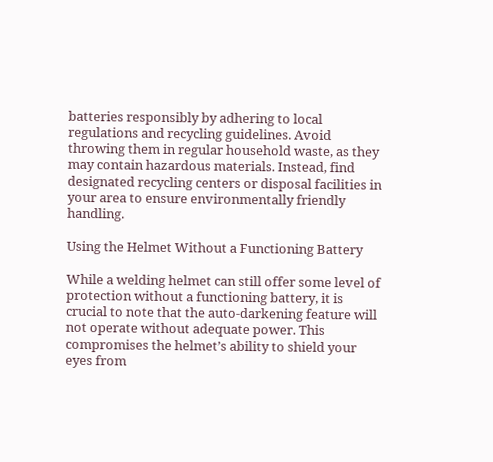batteries responsibly by adhering to local regulations and recycling guidelines. Avoid throwing them in regular household waste, as they may contain hazardous materials. Instead, find designated recycling centers or disposal facilities in your area to ensure environmentally friendly handling.

Using the Helmet Without a Functioning Battery

While a welding helmet can still offer some level of protection without a functioning battery, it is crucial to note that the auto-darkening feature will not operate without adequate power. This compromises the helmet’s ability to shield your eyes from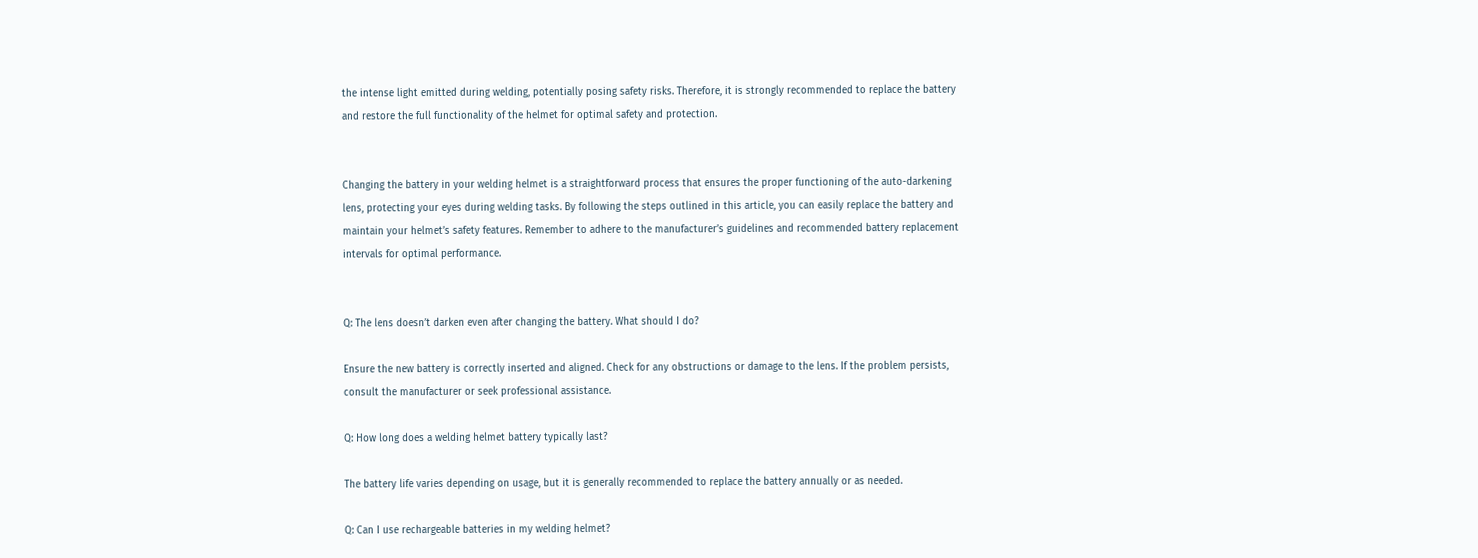the intense light emitted during welding, potentially posing safety risks. Therefore, it is strongly recommended to replace the battery and restore the full functionality of the helmet for optimal safety and protection.


Changing the battery in your welding helmet is a straightforward process that ensures the proper functioning of the auto-darkening lens, protecting your eyes during welding tasks. By following the steps outlined in this article, you can easily replace the battery and maintain your helmet’s safety features. Remember to adhere to the manufacturer’s guidelines and recommended battery replacement intervals for optimal performance.


Q: The lens doesn’t darken even after changing the battery. What should I do?

Ensure the new battery is correctly inserted and aligned. Check for any obstructions or damage to the lens. If the problem persists, consult the manufacturer or seek professional assistance.

Q: How long does a welding helmet battery typically last?

The battery life varies depending on usage, but it is generally recommended to replace the battery annually or as needed.

Q: Can I use rechargeable batteries in my welding helmet?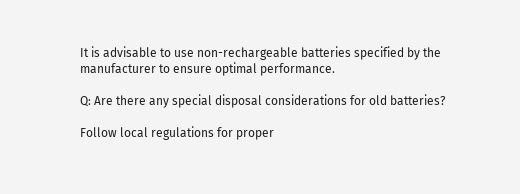It is advisable to use non-rechargeable batteries specified by the manufacturer to ensure optimal performance.

Q: Are there any special disposal considerations for old batteries?

Follow local regulations for proper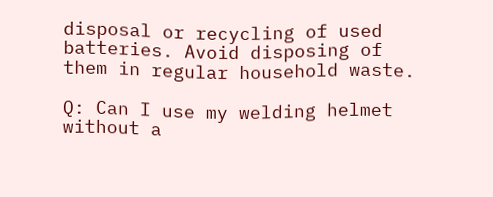disposal or recycling of used batteries. Avoid disposing of them in regular household waste.

Q: Can I use my welding helmet without a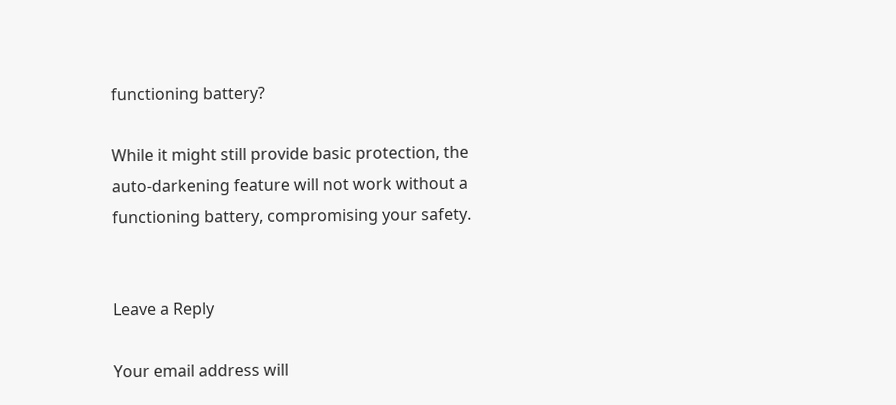functioning battery?

While it might still provide basic protection, the auto-darkening feature will not work without a functioning battery, compromising your safety.


Leave a Reply

Your email address will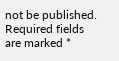not be published. Required fields are marked *